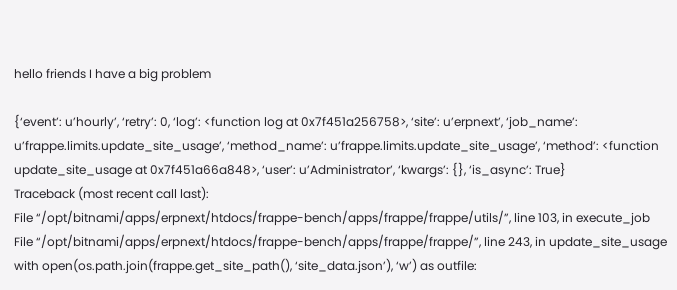hello friends I have a big problem

{‘event’: u’hourly’, ‘retry’: 0, ‘log’: <function log at 0x7f451a256758>, ‘site’: u’erpnext’, ‘job_name’: u’frappe.limits.update_site_usage’, ‘method_name’: u’frappe.limits.update_site_usage’, ‘method’: <function update_site_usage at 0x7f451a66a848>, ‘user’: u’Administrator’, ‘kwargs’: {}, ‘is_async’: True}
Traceback (most recent call last):
File “/opt/bitnami/apps/erpnext/htdocs/frappe-bench/apps/frappe/frappe/utils/”, line 103, in execute_job
File “/opt/bitnami/apps/erpnext/htdocs/frappe-bench/apps/frappe/frappe/”, line 243, in update_site_usage
with open(os.path.join(frappe.get_site_path(), ‘site_data.json’), ‘w’) as outfile: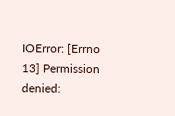IOError: [Errno 13] Permission denied: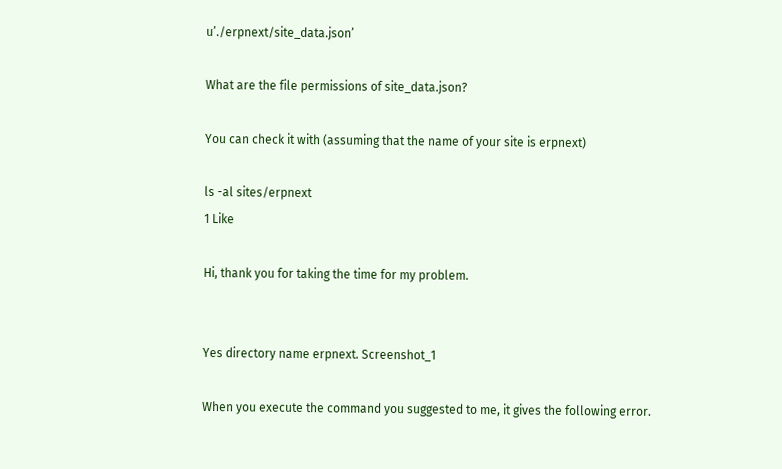u’./erpnext/site_data.json’

What are the file permissions of site_data.json?

You can check it with (assuming that the name of your site is erpnext)

ls -al sites/erpnext
1 Like

Hi, thank you for taking the time for my problem.


Yes directory name erpnext. Screenshot_1

When you execute the command you suggested to me, it gives the following error.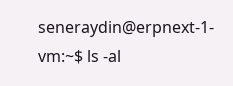seneraydin@erpnext-1-vm:~$ ls -al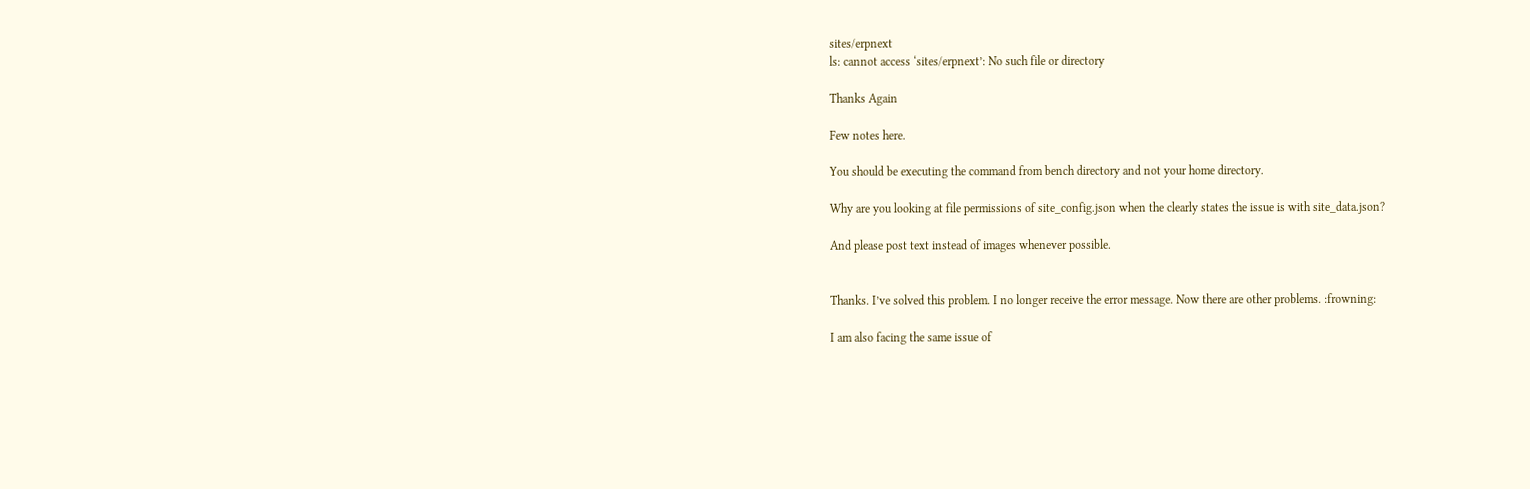sites/erpnext
ls: cannot access ‘sites/erpnext’: No such file or directory

Thanks Again

Few notes here.

You should be executing the command from bench directory and not your home directory.

Why are you looking at file permissions of site_config.json when the clearly states the issue is with site_data.json?

And please post text instead of images whenever possible.


Thanks. I’ve solved this problem. I no longer receive the error message. Now there are other problems. :frowning:

I am also facing the same issue of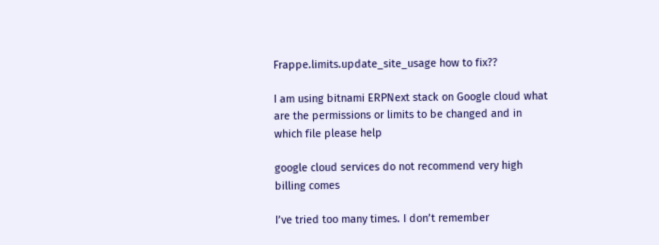Frappe.limits.update_site_usage how to fix??

I am using bitnami ERPNext stack on Google cloud what are the permissions or limits to be changed and in which file please help

google cloud services do not recommend very high billing comes

I’ve tried too many times. I don’t remember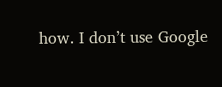how. I don’t use Google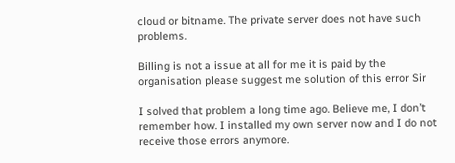cloud or bitname. The private server does not have such problems.

Billing is not a issue at all for me it is paid by the organisation please suggest me solution of this error Sir

I solved that problem a long time ago. Believe me, I don’t remember how. I installed my own server now and I do not receive those errors anymore.